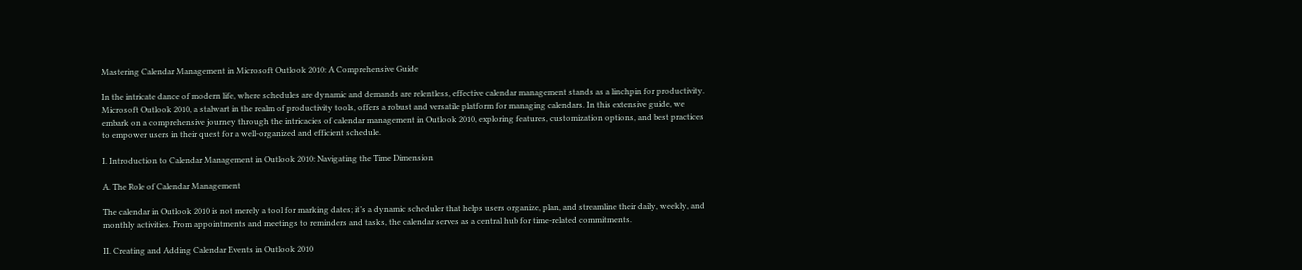Mastering Calendar Management in Microsoft Outlook 2010: A Comprehensive Guide

In the intricate dance of modern life, where schedules are dynamic and demands are relentless, effective calendar management stands as a linchpin for productivity. Microsoft Outlook 2010, a stalwart in the realm of productivity tools, offers a robust and versatile platform for managing calendars. In this extensive guide, we embark on a comprehensive journey through the intricacies of calendar management in Outlook 2010, exploring features, customization options, and best practices to empower users in their quest for a well-organized and efficient schedule.

I. Introduction to Calendar Management in Outlook 2010: Navigating the Time Dimension

A. The Role of Calendar Management

The calendar in Outlook 2010 is not merely a tool for marking dates; it’s a dynamic scheduler that helps users organize, plan, and streamline their daily, weekly, and monthly activities. From appointments and meetings to reminders and tasks, the calendar serves as a central hub for time-related commitments.

II. Creating and Adding Calendar Events in Outlook 2010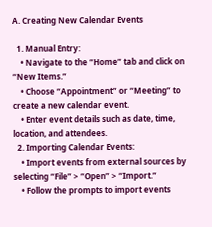A. Creating New Calendar Events

  1. Manual Entry:
    • Navigate to the “Home” tab and click on “New Items.”
    • Choose “Appointment” or “Meeting” to create a new calendar event.
    • Enter event details such as date, time, location, and attendees.
  2. Importing Calendar Events:
    • Import events from external sources by selecting “File” > “Open” > “Import.”
    • Follow the prompts to import events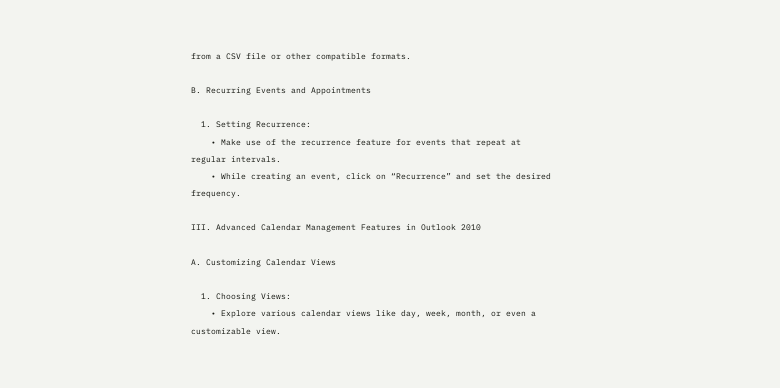from a CSV file or other compatible formats.

B. Recurring Events and Appointments

  1. Setting Recurrence:
    • Make use of the recurrence feature for events that repeat at regular intervals.
    • While creating an event, click on “Recurrence” and set the desired frequency.

III. Advanced Calendar Management Features in Outlook 2010

A. Customizing Calendar Views

  1. Choosing Views:
    • Explore various calendar views like day, week, month, or even a customizable view.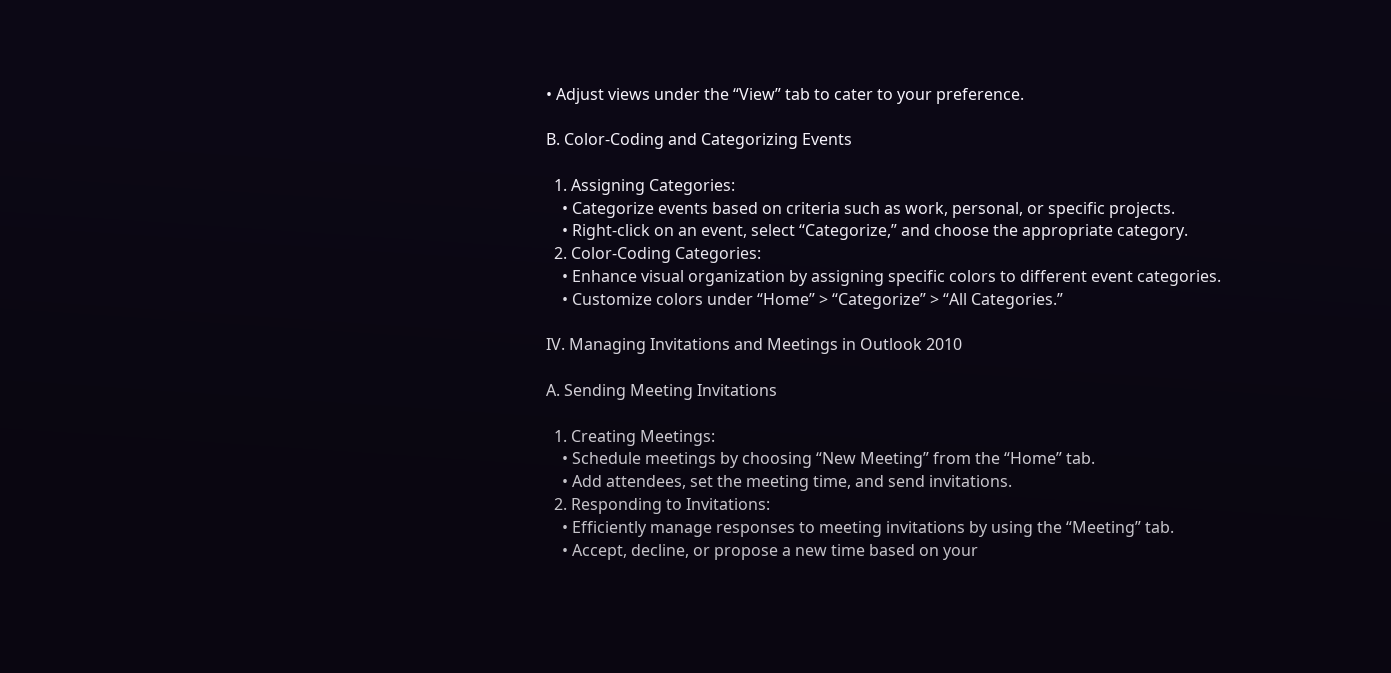• Adjust views under the “View” tab to cater to your preference.

B. Color-Coding and Categorizing Events

  1. Assigning Categories:
    • Categorize events based on criteria such as work, personal, or specific projects.
    • Right-click on an event, select “Categorize,” and choose the appropriate category.
  2. Color-Coding Categories:
    • Enhance visual organization by assigning specific colors to different event categories.
    • Customize colors under “Home” > “Categorize” > “All Categories.”

IV. Managing Invitations and Meetings in Outlook 2010

A. Sending Meeting Invitations

  1. Creating Meetings:
    • Schedule meetings by choosing “New Meeting” from the “Home” tab.
    • Add attendees, set the meeting time, and send invitations.
  2. Responding to Invitations:
    • Efficiently manage responses to meeting invitations by using the “Meeting” tab.
    • Accept, decline, or propose a new time based on your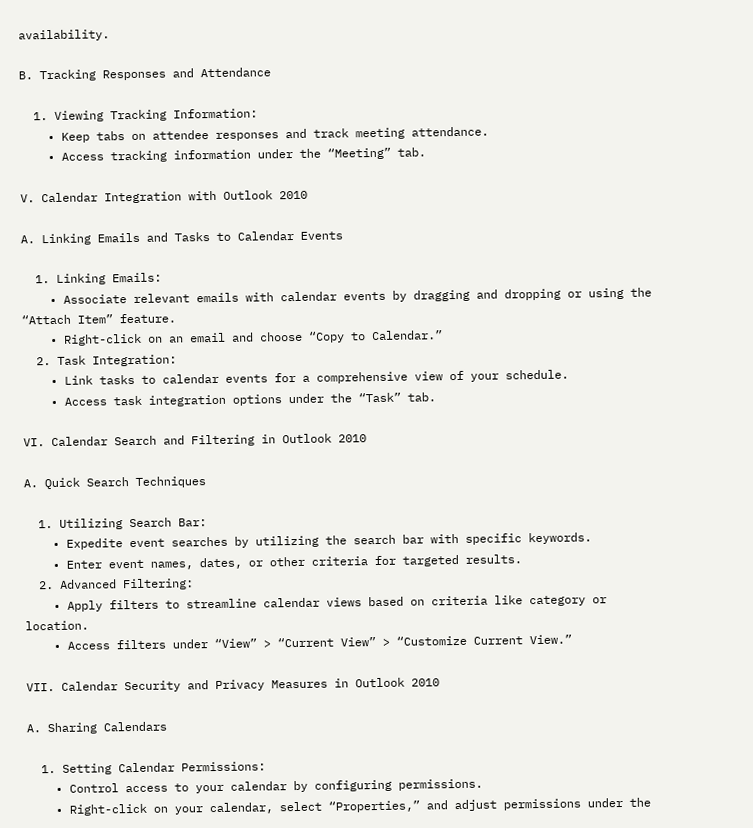availability.

B. Tracking Responses and Attendance

  1. Viewing Tracking Information:
    • Keep tabs on attendee responses and track meeting attendance.
    • Access tracking information under the “Meeting” tab.

V. Calendar Integration with Outlook 2010

A. Linking Emails and Tasks to Calendar Events

  1. Linking Emails:
    • Associate relevant emails with calendar events by dragging and dropping or using the “Attach Item” feature.
    • Right-click on an email and choose “Copy to Calendar.”
  2. Task Integration:
    • Link tasks to calendar events for a comprehensive view of your schedule.
    • Access task integration options under the “Task” tab.

VI. Calendar Search and Filtering in Outlook 2010

A. Quick Search Techniques

  1. Utilizing Search Bar:
    • Expedite event searches by utilizing the search bar with specific keywords.
    • Enter event names, dates, or other criteria for targeted results.
  2. Advanced Filtering:
    • Apply filters to streamline calendar views based on criteria like category or location.
    • Access filters under “View” > “Current View” > “Customize Current View.”

VII. Calendar Security and Privacy Measures in Outlook 2010

A. Sharing Calendars

  1. Setting Calendar Permissions:
    • Control access to your calendar by configuring permissions.
    • Right-click on your calendar, select “Properties,” and adjust permissions under the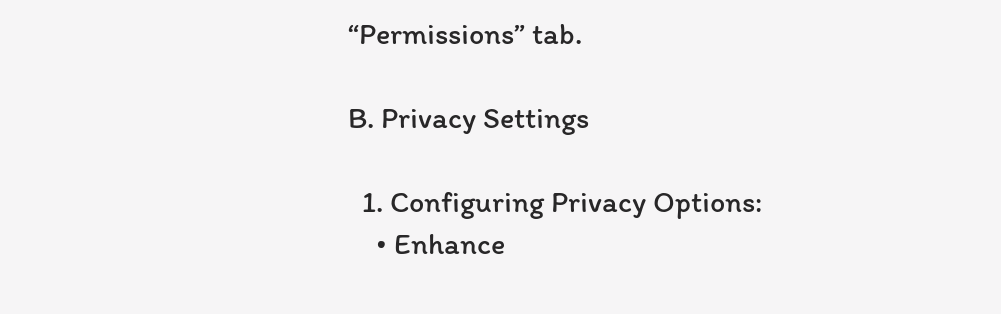“Permissions” tab.

B. Privacy Settings

  1. Configuring Privacy Options:
    • Enhance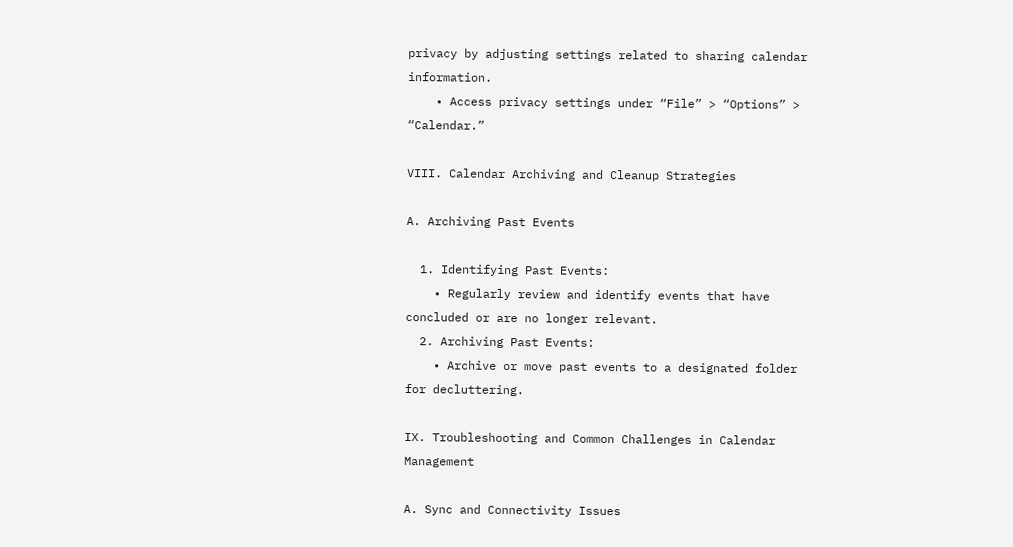privacy by adjusting settings related to sharing calendar information.
    • Access privacy settings under “File” > “Options” > “Calendar.”

VIII. Calendar Archiving and Cleanup Strategies

A. Archiving Past Events

  1. Identifying Past Events:
    • Regularly review and identify events that have concluded or are no longer relevant.
  2. Archiving Past Events:
    • Archive or move past events to a designated folder for decluttering.

IX. Troubleshooting and Common Challenges in Calendar Management

A. Sync and Connectivity Issues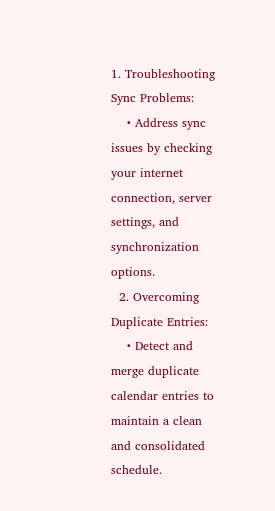1. Troubleshooting Sync Problems:
    • Address sync issues by checking your internet connection, server settings, and synchronization options.
  2. Overcoming Duplicate Entries:
    • Detect and merge duplicate calendar entries to maintain a clean and consolidated schedule.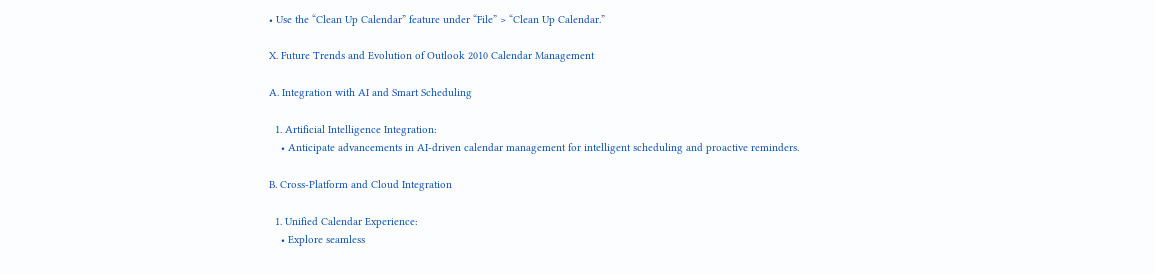• Use the “Clean Up Calendar” feature under “File” > “Clean Up Calendar.”

X. Future Trends and Evolution of Outlook 2010 Calendar Management

A. Integration with AI and Smart Scheduling

  1. Artificial Intelligence Integration:
    • Anticipate advancements in AI-driven calendar management for intelligent scheduling and proactive reminders.

B. Cross-Platform and Cloud Integration

  1. Unified Calendar Experience:
    • Explore seamless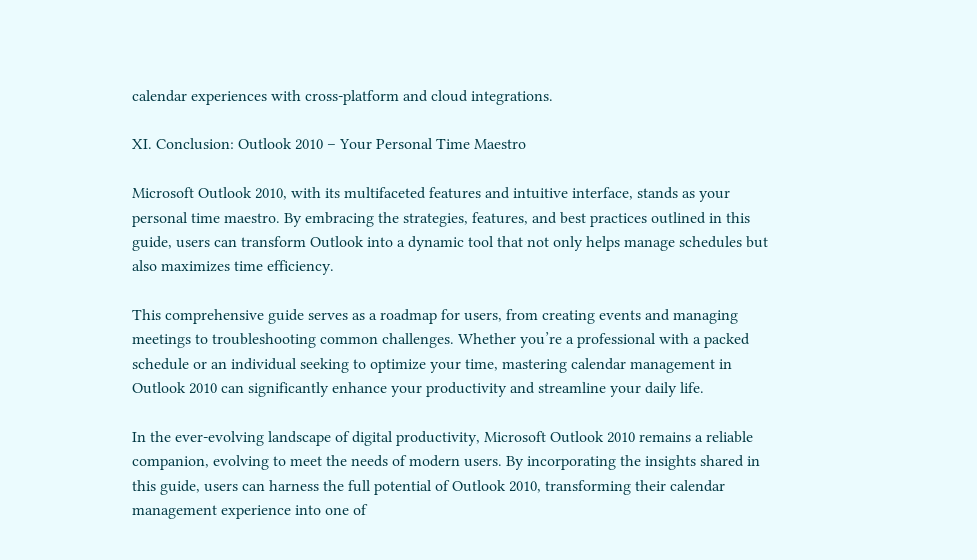calendar experiences with cross-platform and cloud integrations.

XI. Conclusion: Outlook 2010 – Your Personal Time Maestro

Microsoft Outlook 2010, with its multifaceted features and intuitive interface, stands as your personal time maestro. By embracing the strategies, features, and best practices outlined in this guide, users can transform Outlook into a dynamic tool that not only helps manage schedules but also maximizes time efficiency.

This comprehensive guide serves as a roadmap for users, from creating events and managing meetings to troubleshooting common challenges. Whether you’re a professional with a packed schedule or an individual seeking to optimize your time, mastering calendar management in Outlook 2010 can significantly enhance your productivity and streamline your daily life.

In the ever-evolving landscape of digital productivity, Microsoft Outlook 2010 remains a reliable companion, evolving to meet the needs of modern users. By incorporating the insights shared in this guide, users can harness the full potential of Outlook 2010, transforming their calendar management experience into one of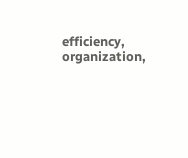efficiency, organization,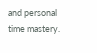and personal time mastery.